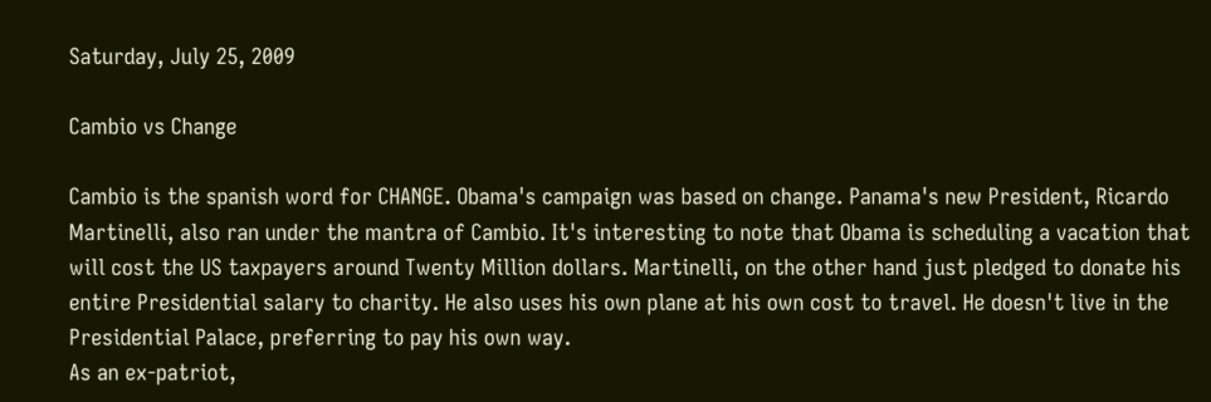Saturday, July 25, 2009

Cambio vs Change

Cambio is the spanish word for CHANGE. Obama's campaign was based on change. Panama's new President, Ricardo Martinelli, also ran under the mantra of Cambio. It's interesting to note that Obama is scheduling a vacation that will cost the US taxpayers around Twenty Million dollars. Martinelli, on the other hand just pledged to donate his entire Presidential salary to charity. He also uses his own plane at his own cost to travel. He doesn't live in the Presidential Palace, preferring to pay his own way.
As an ex-patriot,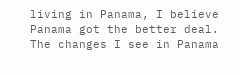living in Panama, I believe Panama got the better deal. The changes I see in Panama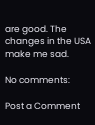are good. The changes in the USA make me sad.

No comments:

Post a Comment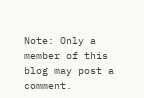Note: Only a member of this blog may post a comment.